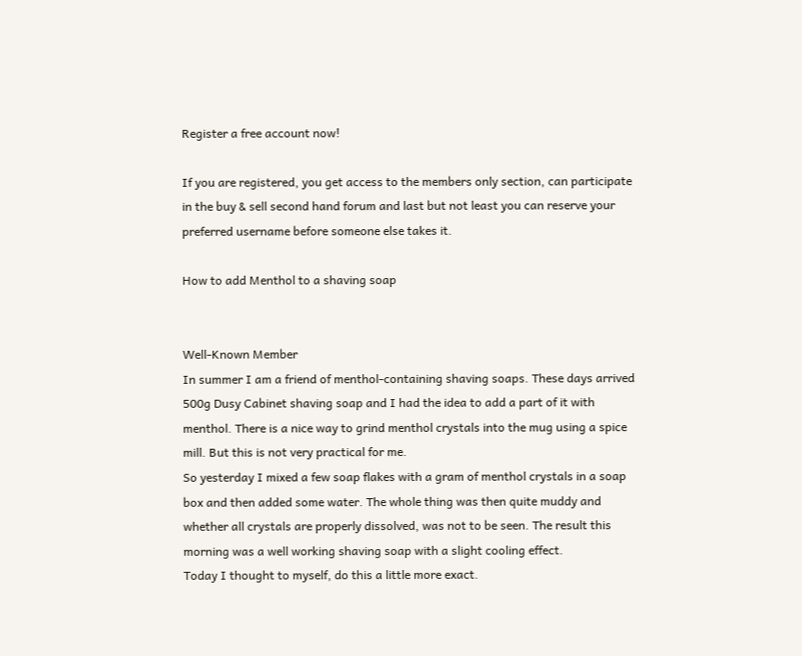Register a free account now!

If you are registered, you get access to the members only section, can participate in the buy & sell second hand forum and last but not least you can reserve your preferred username before someone else takes it.

How to add Menthol to a shaving soap


Well-Known Member
In summer I am a friend of menthol-containing shaving soaps. These days arrived 500g Dusy Cabinet shaving soap and I had the idea to add a part of it with menthol. There is a nice way to grind menthol crystals into the mug using a spice mill. But this is not very practical for me.
So yesterday I mixed a few soap flakes with a gram of menthol crystals in a soap box and then added some water. The whole thing was then quite muddy and whether all crystals are properly dissolved, was not to be seen. The result this morning was a well working shaving soap with a slight cooling effect.
Today I thought to myself, do this a little more exact.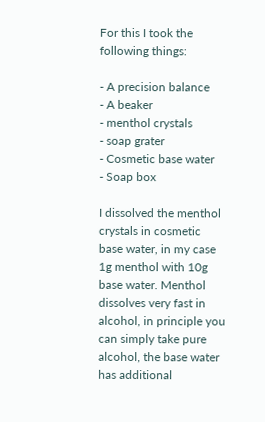For this I took the following things:

- A precision balance
- A beaker
- menthol crystals
- soap grater
- Cosmetic base water
- Soap box

I dissolved the menthol crystals in cosmetic base water, in my case 1g menthol with 10g base water. Menthol dissolves very fast in alcohol, in principle you can simply take pure alcohol, the base water has additional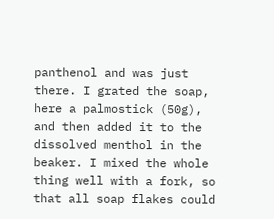panthenol and was just there. I grated the soap, here a palmostick (50g), and then added it to the dissolved menthol in the beaker. I mixed the whole thing well with a fork, so that all soap flakes could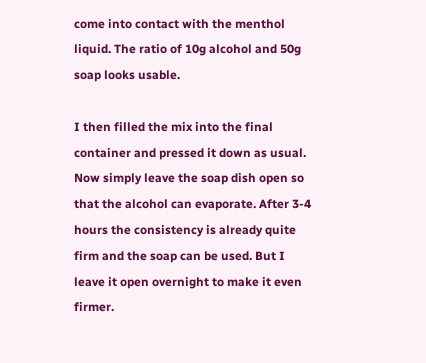come into contact with the menthol liquid. The ratio of 10g alcohol and 50g soap looks usable.

I then filled the mix into the final container and pressed it down as usual.
Now simply leave the soap dish open so that the alcohol can evaporate. After 3-4 hours the consistency is already quite firm and the soap can be used. But I leave it open overnight to make it even firmer.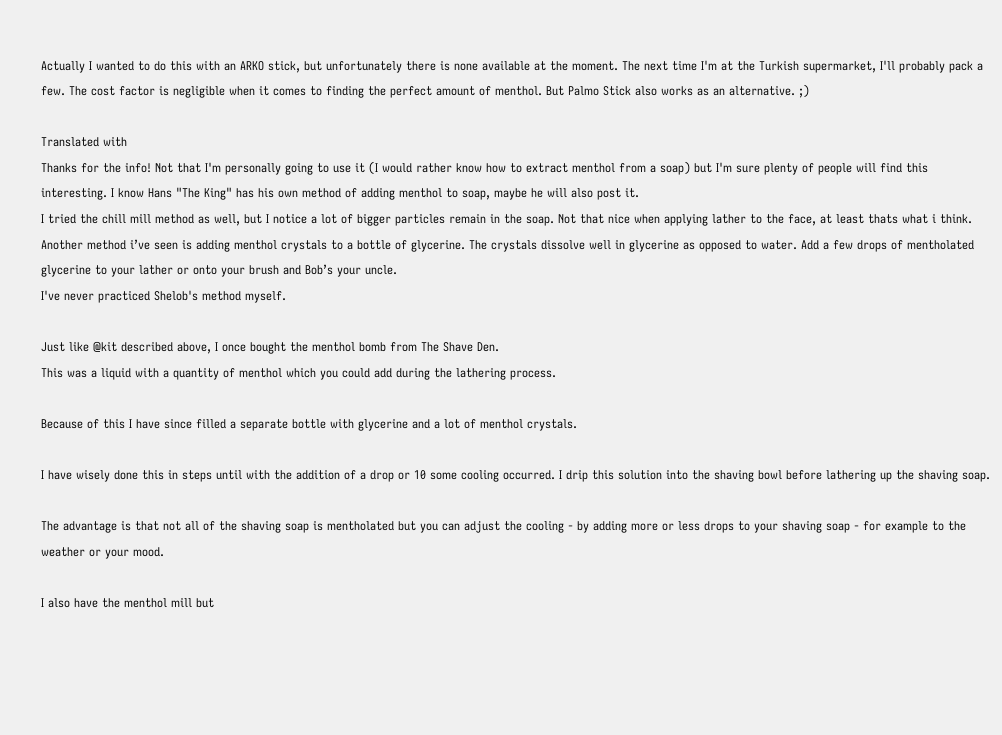Actually I wanted to do this with an ARKO stick, but unfortunately there is none available at the moment. The next time I'm at the Turkish supermarket, I'll probably pack a few. The cost factor is negligible when it comes to finding the perfect amount of menthol. But Palmo Stick also works as an alternative. ;)

Translated with
Thanks for the info! Not that I'm personally going to use it (I would rather know how to extract menthol from a soap) but I'm sure plenty of people will find this interesting. I know Hans "The King" has his own method of adding menthol to soap, maybe he will also post it.
I tried the chill mill method as well, but I notice a lot of bigger particles remain in the soap. Not that nice when applying lather to the face, at least thats what i think.
Another method i’ve seen is adding menthol crystals to a bottle of glycerine. The crystals dissolve well in glycerine as opposed to water. Add a few drops of mentholated glycerine to your lather or onto your brush and Bob’s your uncle.
I've never practiced Shelob's method myself.

Just like @kit described above, I once bought the menthol bomb from The Shave Den.
This was a liquid with a quantity of menthol which you could add during the lathering process.

Because of this I have since filled a separate bottle with glycerine and a lot of menthol crystals.

I have wisely done this in steps until with the addition of a drop or 10 some cooling occurred. I drip this solution into the shaving bowl before lathering up the shaving soap.

The advantage is that not all of the shaving soap is mentholated but you can adjust the cooling - by adding more or less drops to your shaving soap - for example to the weather or your mood.

I also have the menthol mill but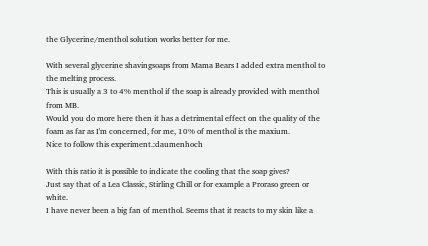the Glycerine/menthol solution works better for me.

With several glycerine shavingsoaps from Mama Bears I added extra menthol to the melting process.
This is usually a 3 to 4% menthol if the soap is already provided with menthol from MB.
Would you do more here then it has a detrimental effect on the quality of the foam as far as I'm concerned, for me, 10% of menthol is the maxium.
Nice to follow this experiment.:daumenhoch

With this ratio it is possible to indicate the cooling that the soap gives?
Just say that of a Lea Classic, Stirling Chill or for example a Proraso green or white.
I have never been a big fan of menthol. Seems that it reacts to my skin like a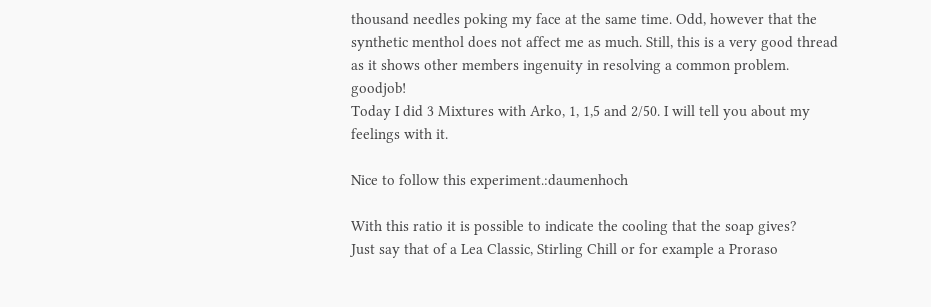thousand needles poking my face at the same time. Odd, however that the synthetic menthol does not affect me as much. Still, this is a very good thread as it shows other members ingenuity in resolving a common problem. goodjob!
Today I did 3 Mixtures with Arko, 1, 1,5 and 2/50. I will tell you about my feelings with it.

Nice to follow this experiment.:daumenhoch

With this ratio it is possible to indicate the cooling that the soap gives?
Just say that of a Lea Classic, Stirling Chill or for example a Proraso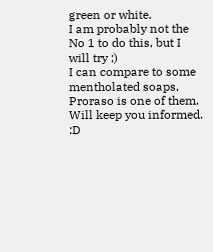green or white.
I am probably not the No 1 to do this, but I will try ;)
I can compare to some mentholated soaps, Proraso is one of them. Will keep you informed. :D